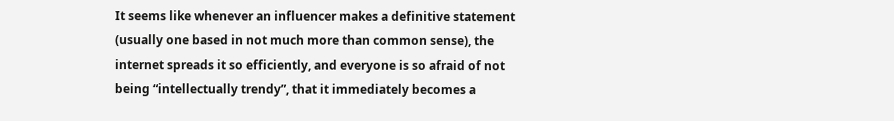It seems like whenever an influencer makes a definitive statement (usually one based in not much more than common sense), the internet spreads it so efficiently, and everyone is so afraid of not being “intellectually trendy”, that it immediately becomes a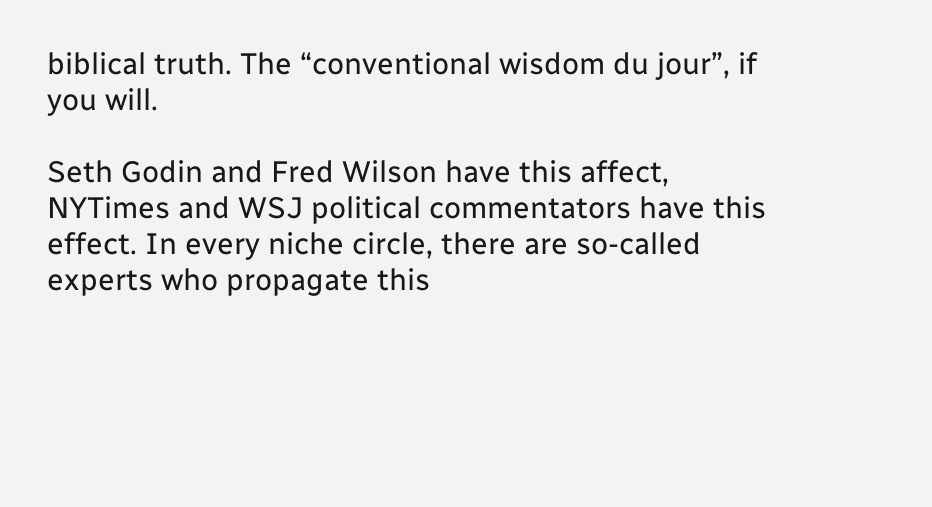biblical truth. The “conventional wisdom du jour”, if you will.

Seth Godin and Fred Wilson have this affect, NYTimes and WSJ political commentators have this effect. In every niche circle, there are so-called experts who propagate this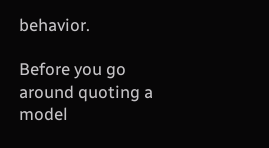behavior.

Before you go around quoting a model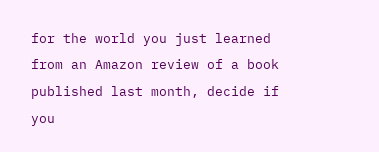for the world you just learned from an Amazon review of a book published last month, decide if you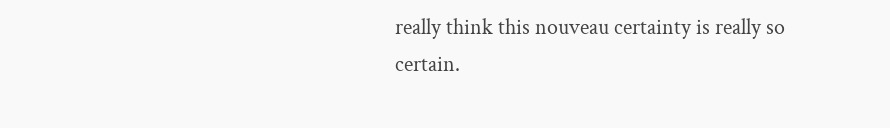really think this nouveau certainty is really so certain.